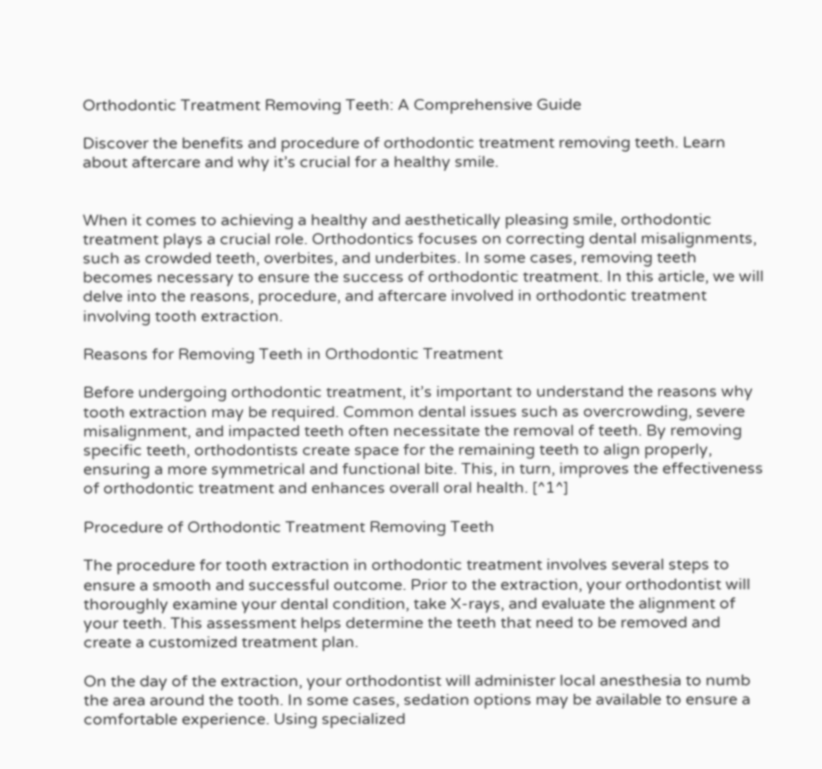Orthodontic Treatment Removing Teeth: A Comprehensive Guide

Discover the benefits and procedure of orthodontic treatment removing teeth. Learn about aftercare and why it’s crucial for a healthy smile.


When it comes to achieving a healthy and aesthetically pleasing smile, orthodontic treatment plays a crucial role. Orthodontics focuses on correcting dental misalignments, such as crowded teeth, overbites, and underbites. In some cases, removing teeth becomes necessary to ensure the success of orthodontic treatment. In this article, we will delve into the reasons, procedure, and aftercare involved in orthodontic treatment involving tooth extraction.

Reasons for Removing Teeth in Orthodontic Treatment

Before undergoing orthodontic treatment, it’s important to understand the reasons why tooth extraction may be required. Common dental issues such as overcrowding, severe misalignment, and impacted teeth often necessitate the removal of teeth. By removing specific teeth, orthodontists create space for the remaining teeth to align properly, ensuring a more symmetrical and functional bite. This, in turn, improves the effectiveness of orthodontic treatment and enhances overall oral health. [^1^]

Procedure of Orthodontic Treatment Removing Teeth

The procedure for tooth extraction in orthodontic treatment involves several steps to ensure a smooth and successful outcome. Prior to the extraction, your orthodontist will thoroughly examine your dental condition, take X-rays, and evaluate the alignment of your teeth. This assessment helps determine the teeth that need to be removed and create a customized treatment plan.

On the day of the extraction, your orthodontist will administer local anesthesia to numb the area around the tooth. In some cases, sedation options may be available to ensure a comfortable experience. Using specialized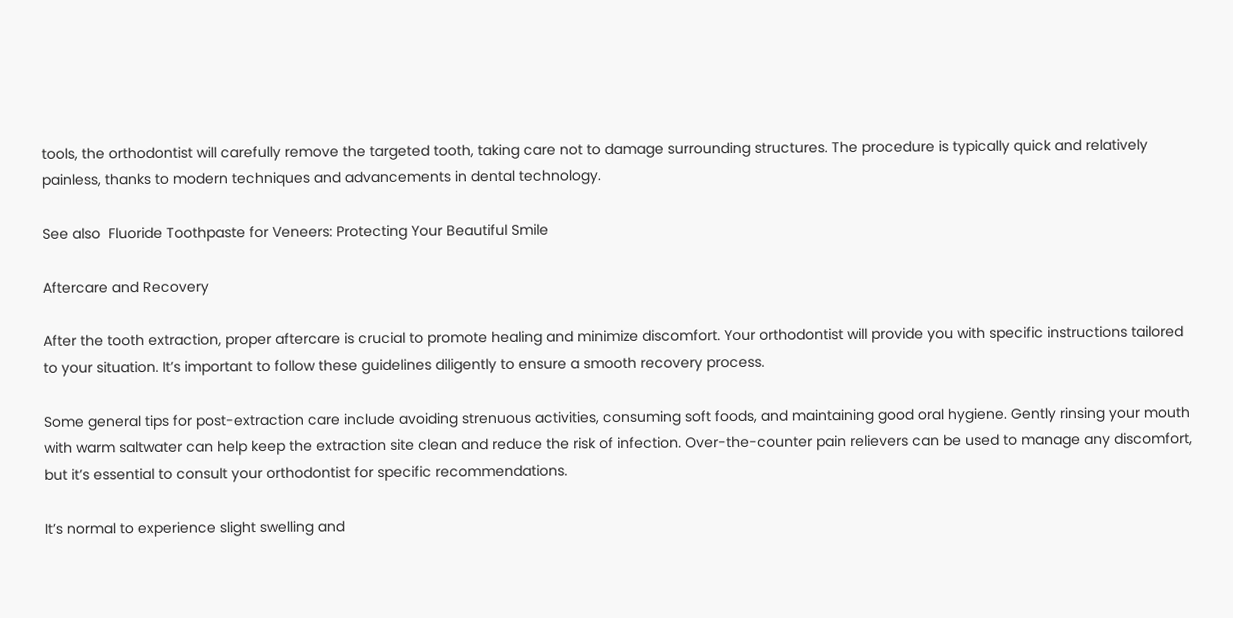tools, the orthodontist will carefully remove the targeted tooth, taking care not to damage surrounding structures. The procedure is typically quick and relatively painless, thanks to modern techniques and advancements in dental technology.

See also  Fluoride Toothpaste for Veneers: Protecting Your Beautiful Smile

Aftercare and Recovery

After the tooth extraction, proper aftercare is crucial to promote healing and minimize discomfort. Your orthodontist will provide you with specific instructions tailored to your situation. It’s important to follow these guidelines diligently to ensure a smooth recovery process.

Some general tips for post-extraction care include avoiding strenuous activities, consuming soft foods, and maintaining good oral hygiene. Gently rinsing your mouth with warm saltwater can help keep the extraction site clean and reduce the risk of infection. Over-the-counter pain relievers can be used to manage any discomfort, but it’s essential to consult your orthodontist for specific recommendations.

It’s normal to experience slight swelling and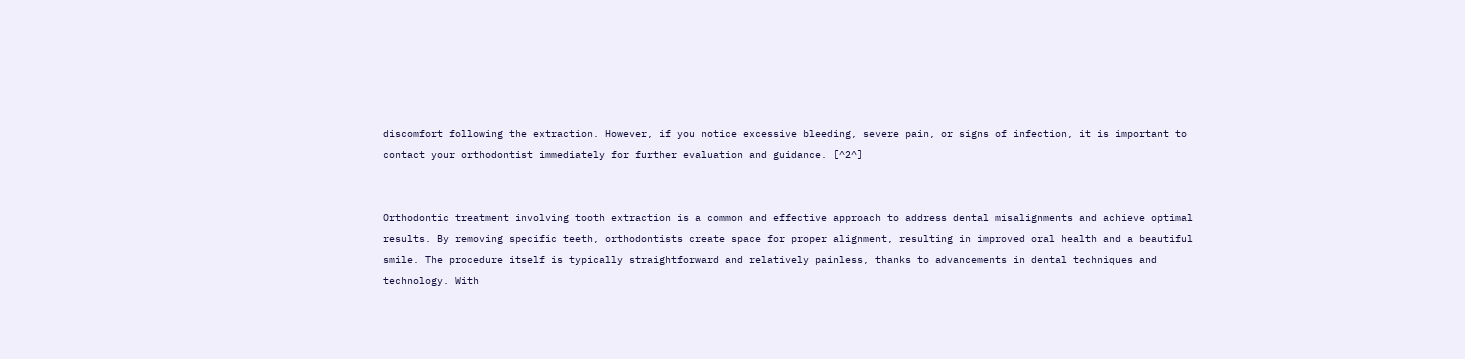discomfort following the extraction. However, if you notice excessive bleeding, severe pain, or signs of infection, it is important to contact your orthodontist immediately for further evaluation and guidance. [^2^]


Orthodontic treatment involving tooth extraction is a common and effective approach to address dental misalignments and achieve optimal results. By removing specific teeth, orthodontists create space for proper alignment, resulting in improved oral health and a beautiful smile. The procedure itself is typically straightforward and relatively painless, thanks to advancements in dental techniques and technology. With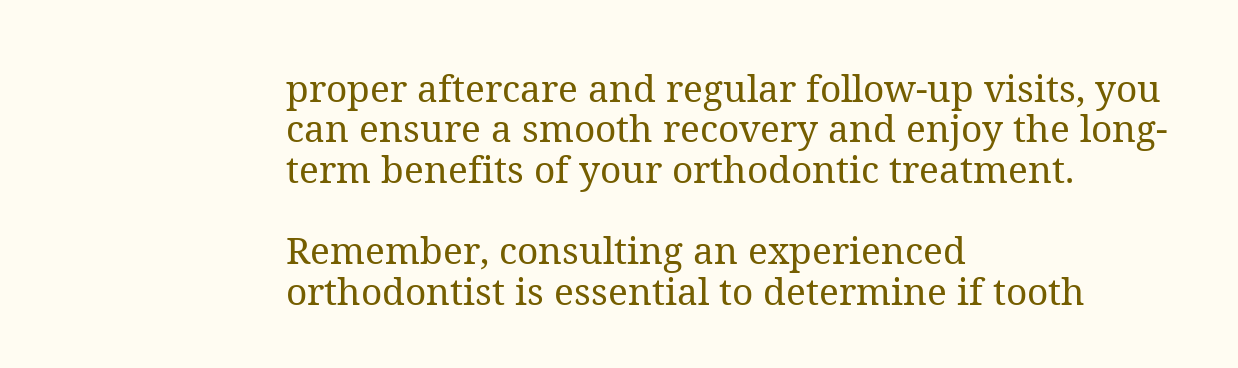proper aftercare and regular follow-up visits, you can ensure a smooth recovery and enjoy the long-term benefits of your orthodontic treatment.

Remember, consulting an experienced orthodontist is essential to determine if tooth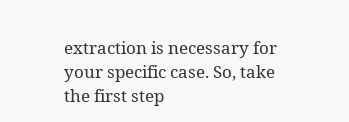extraction is necessary for your specific case. So, take the first step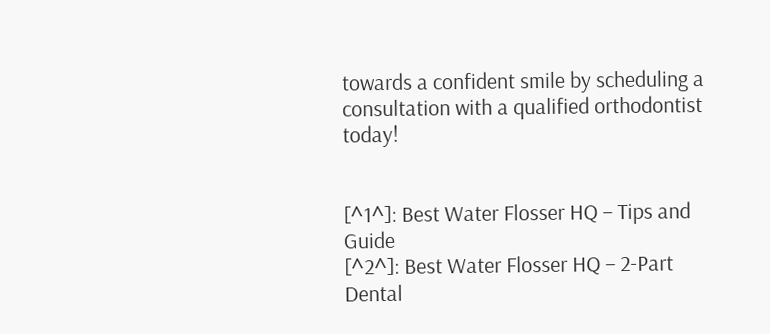towards a confident smile by scheduling a consultation with a qualified orthodontist today!


[^1^]: Best Water Flosser HQ – Tips and Guide
[^2^]: Best Water Flosser HQ – 2-Part Dental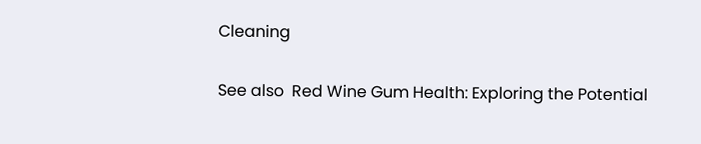Cleaning

See also  Red Wine Gum Health: Exploring the Potential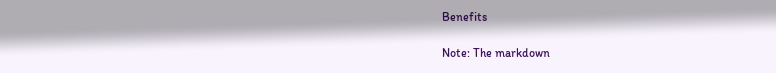Benefits

Note: The markdown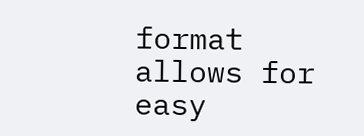format allows for easy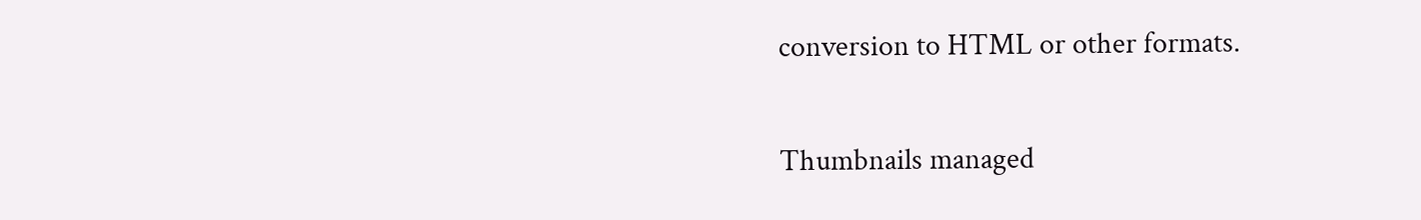conversion to HTML or other formats.

Thumbnails managed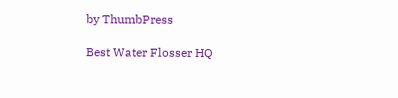by ThumbPress

Best Water Flosser HQ